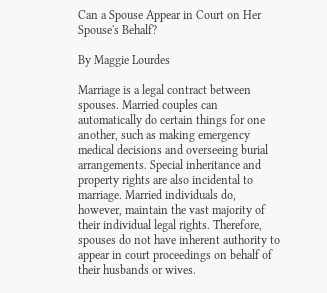Can a Spouse Appear in Court on Her Spouse's Behalf?

By Maggie Lourdes

Marriage is a legal contract between spouses. Married couples can automatically do certain things for one another, such as making emergency medical decisions and overseeing burial arrangements. Special inheritance and property rights are also incidental to marriage. Married individuals do, however, maintain the vast majority of their individual legal rights. Therefore, spouses do not have inherent authority to appear in court proceedings on behalf of their husbands or wives.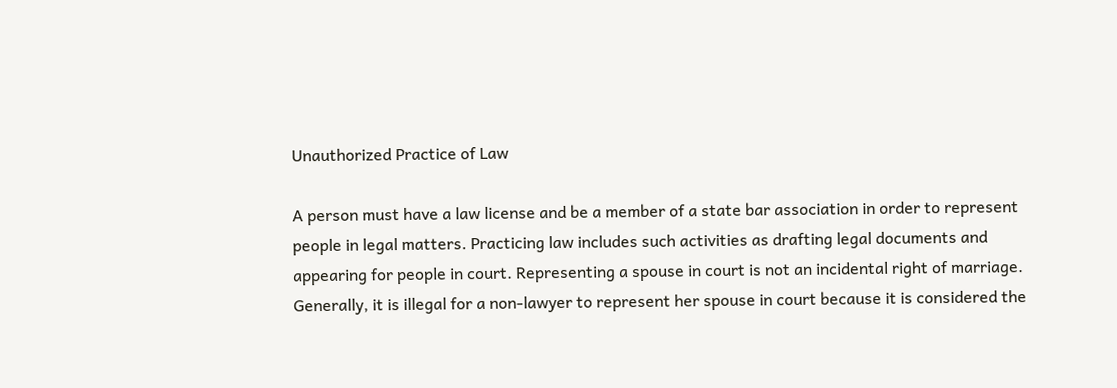Unauthorized Practice of Law

A person must have a law license and be a member of a state bar association in order to represent people in legal matters. Practicing law includes such activities as drafting legal documents and appearing for people in court. Representing a spouse in court is not an incidental right of marriage. Generally, it is illegal for a non-lawyer to represent her spouse in court because it is considered the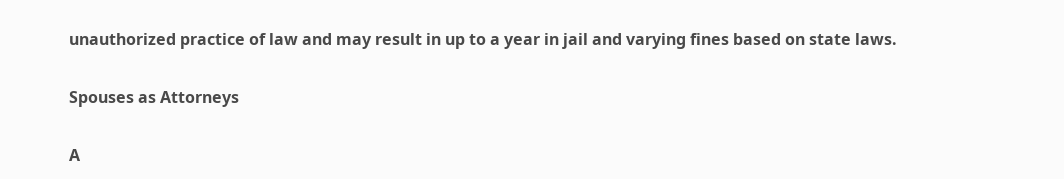unauthorized practice of law and may result in up to a year in jail and varying fines based on state laws.

Spouses as Attorneys

A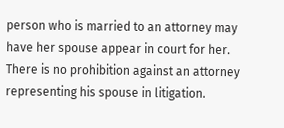person who is married to an attorney may have her spouse appear in court for her. There is no prohibition against an attorney representing his spouse in litigation.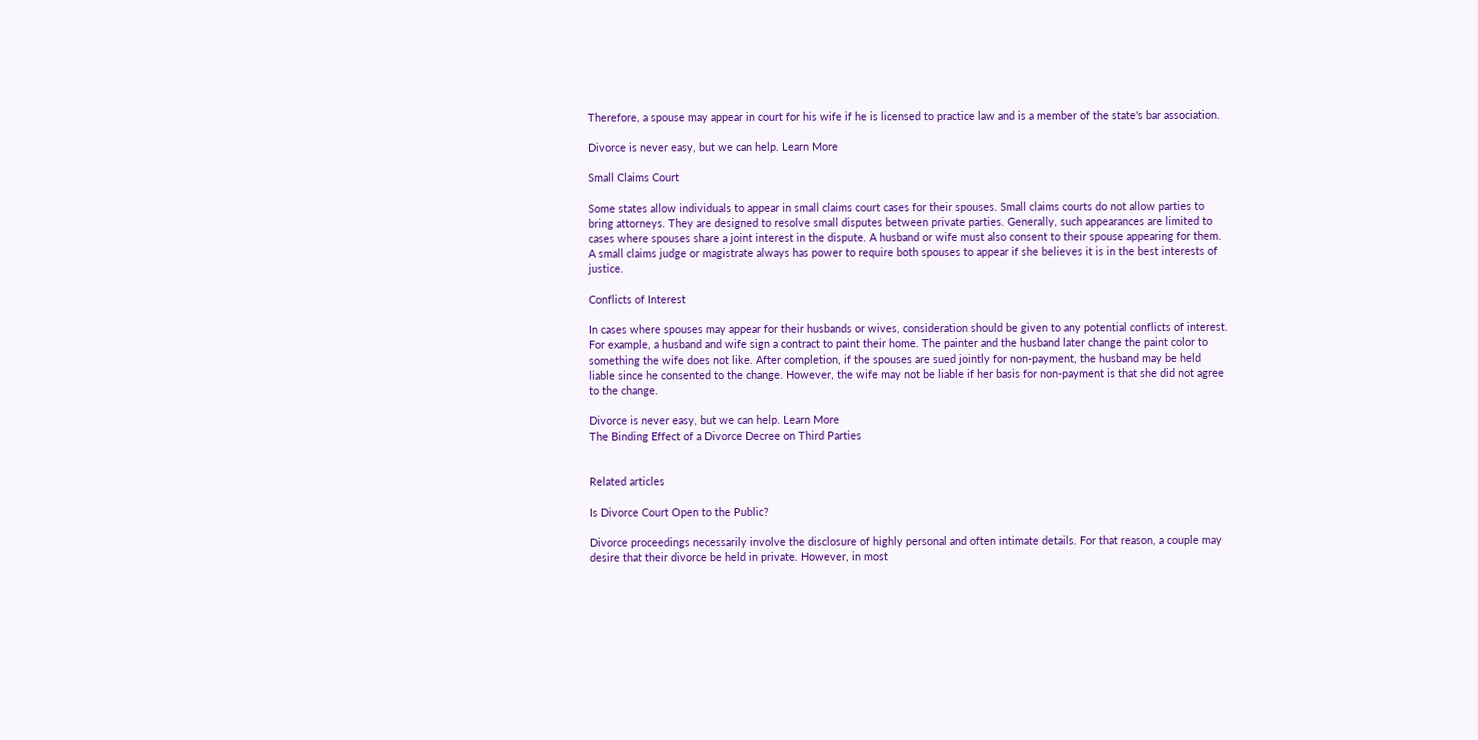Therefore, a spouse may appear in court for his wife if he is licensed to practice law and is a member of the state's bar association.

Divorce is never easy, but we can help. Learn More

Small Claims Court

Some states allow individuals to appear in small claims court cases for their spouses. Small claims courts do not allow parties to bring attorneys. They are designed to resolve small disputes between private parties. Generally, such appearances are limited to cases where spouses share a joint interest in the dispute. A husband or wife must also consent to their spouse appearing for them. A small claims judge or magistrate always has power to require both spouses to appear if she believes it is in the best interests of justice.

Conflicts of Interest

In cases where spouses may appear for their husbands or wives, consideration should be given to any potential conflicts of interest. For example, a husband and wife sign a contract to paint their home. The painter and the husband later change the paint color to something the wife does not like. After completion, if the spouses are sued jointly for non-payment, the husband may be held liable since he consented to the change. However, the wife may not be liable if her basis for non-payment is that she did not agree to the change.

Divorce is never easy, but we can help. Learn More
The Binding Effect of a Divorce Decree on Third Parties


Related articles

Is Divorce Court Open to the Public?

Divorce proceedings necessarily involve the disclosure of highly personal and often intimate details. For that reason, a couple may desire that their divorce be held in private. However, in most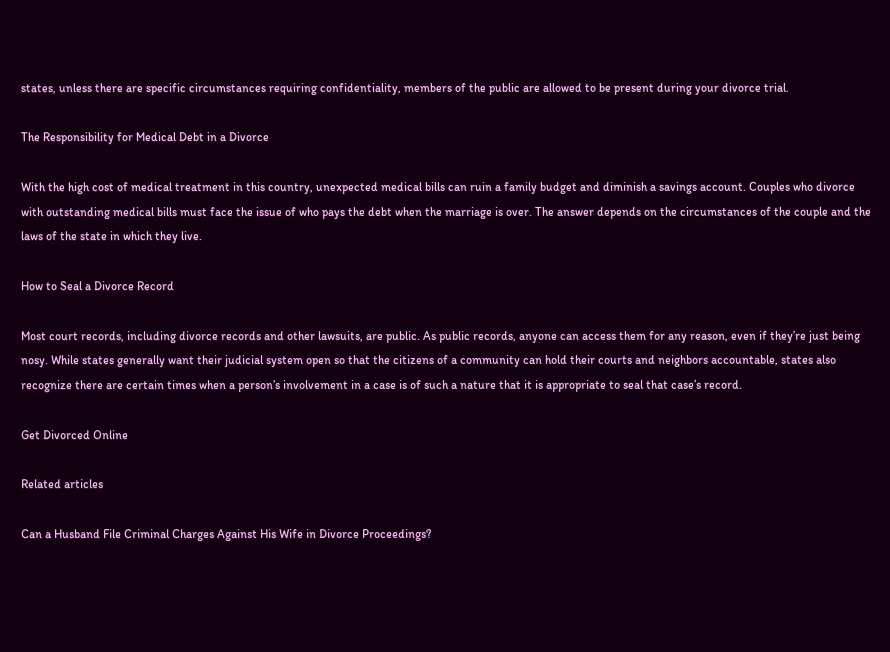states, unless there are specific circumstances requiring confidentiality, members of the public are allowed to be present during your divorce trial.

The Responsibility for Medical Debt in a Divorce

With the high cost of medical treatment in this country, unexpected medical bills can ruin a family budget and diminish a savings account. Couples who divorce with outstanding medical bills must face the issue of who pays the debt when the marriage is over. The answer depends on the circumstances of the couple and the laws of the state in which they live.

How to Seal a Divorce Record

Most court records, including divorce records and other lawsuits, are public. As public records, anyone can access them for any reason, even if they’re just being nosy. While states generally want their judicial system open so that the citizens of a community can hold their courts and neighbors accountable, states also recognize there are certain times when a person’s involvement in a case is of such a nature that it is appropriate to seal that case’s record.

Get Divorced Online

Related articles

Can a Husband File Criminal Charges Against His Wife in Divorce Proceedings?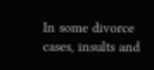In some divorce cases, insults and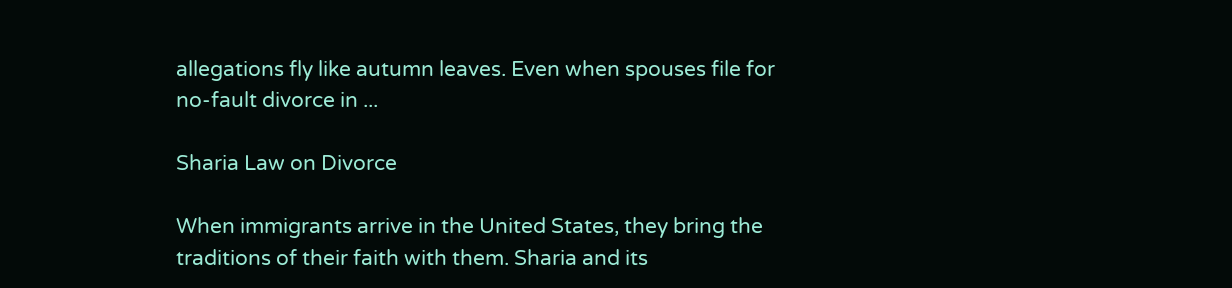allegations fly like autumn leaves. Even when spouses file for no-fault divorce in ...

Sharia Law on Divorce

When immigrants arrive in the United States, they bring the traditions of their faith with them. Sharia and its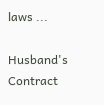laws ...

Husband's Contract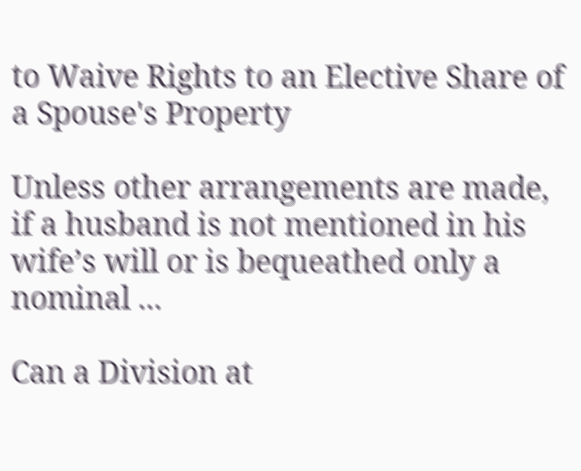to Waive Rights to an Elective Share of a Spouse's Property

Unless other arrangements are made, if a husband is not mentioned in his wife’s will or is bequeathed only a nominal ...

Can a Division at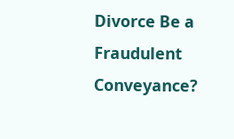Divorce Be a Fraudulent Conveyance?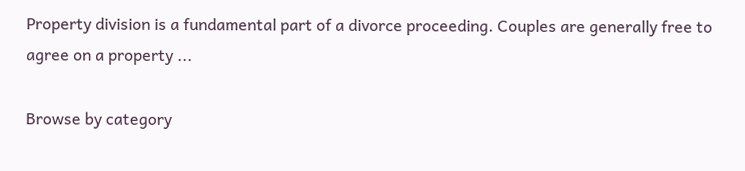Property division is a fundamental part of a divorce proceeding. Couples are generally free to agree on a property ...

Browse by category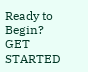Ready to Begin? GET STARTED